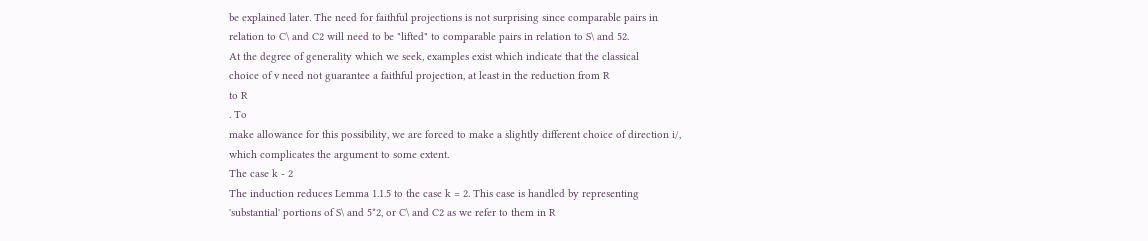be explained later. The need for faithful projections is not surprising since comparable pairs in
relation to C\ and C2 will need to be "lifted" to comparable pairs in relation to S\ and 52.
At the degree of generality which we seek, examples exist which indicate that the classical
choice of v need not guarantee a faithful projection, at least in the reduction from R
to R
. To
make allowance for this possibility, we are forced to make a slightly different choice of direction i/,
which complicates the argument to some extent.
The case k - 2
The induction reduces Lemma 1.1.5 to the case k = 2. This case is handled by representing
'substantial' portions of S\ and 5*2, or C\ and C2 as we refer to them in R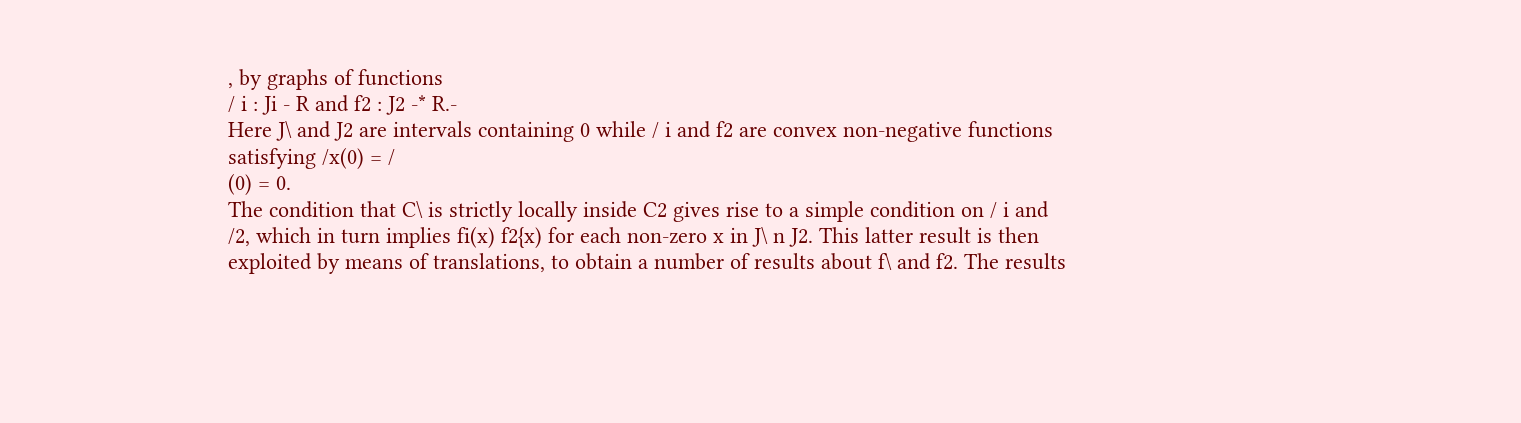, by graphs of functions
/ i : Ji - R and f2 : J2 -* R.-
Here J\ and J2 are intervals containing 0 while / i and f2 are convex non-negative functions
satisfying /x(0) = /
(0) = 0.
The condition that C\ is strictly locally inside C2 gives rise to a simple condition on / i and
/2, which in turn implies fi(x) f2{x) for each non-zero x in J\ n J2. This latter result is then
exploited by means of translations, to obtain a number of results about f\ and f2. The results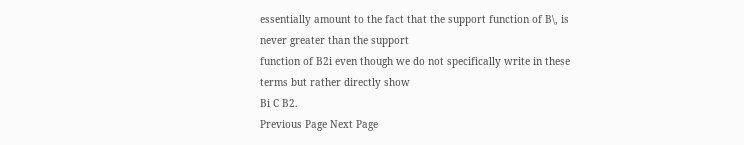essentially amount to the fact that the support function of B\, is never greater than the support
function of B2i even though we do not specifically write in these terms but rather directly show
Bi C B2.
Previous Page Next Page